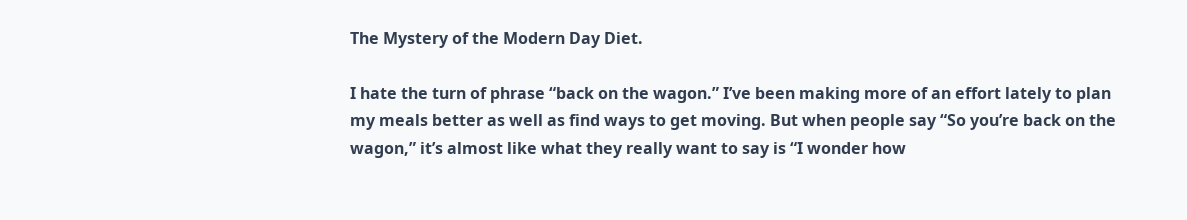The Mystery of the Modern Day Diet.

I hate the turn of phrase “back on the wagon.” I’ve been making more of an effort lately to plan my meals better as well as find ways to get moving. But when people say “So you’re back on the wagon,” it’s almost like what they really want to say is “I wonder how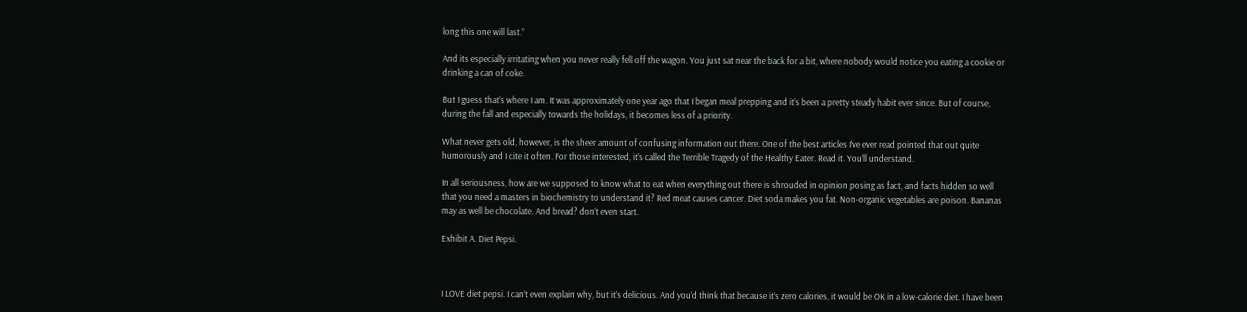long this one will last.”

And its especially irritating when you never really fell off the wagon. You just sat near the back for a bit, where nobody would notice you eating a cookie or drinking a can of coke.

But I guess that’s where I am. It was approximately one year ago that I began meal prepping and it’s been a pretty steady habit ever since. But of course, during the fall and especially towards the holidays, it becomes less of a priority.

What never gets old, however, is the sheer amount of confusing information out there. One of the best articles I’ve ever read pointed that out quite humorously and I cite it often. For those interested, it’s called the Terrible Tragedy of the Healthy Eater. Read it. You’ll understand.

In all seriousness, how are we supposed to know what to eat when everything out there is shrouded in opinion posing as fact, and facts hidden so well that you need a masters in biochemistry to understand it? Red meat causes cancer. Diet soda makes you fat. Non-organic vegetables are poison. Bananas may as well be chocolate. And bread? don’t even start.

Exhibit A. Diet Pepsi.



I LOVE diet pepsi. I can’t even explain why, but it’s delicious. And you’d think that because it’s zero calories, it would be OK in a low-calorie diet. I have been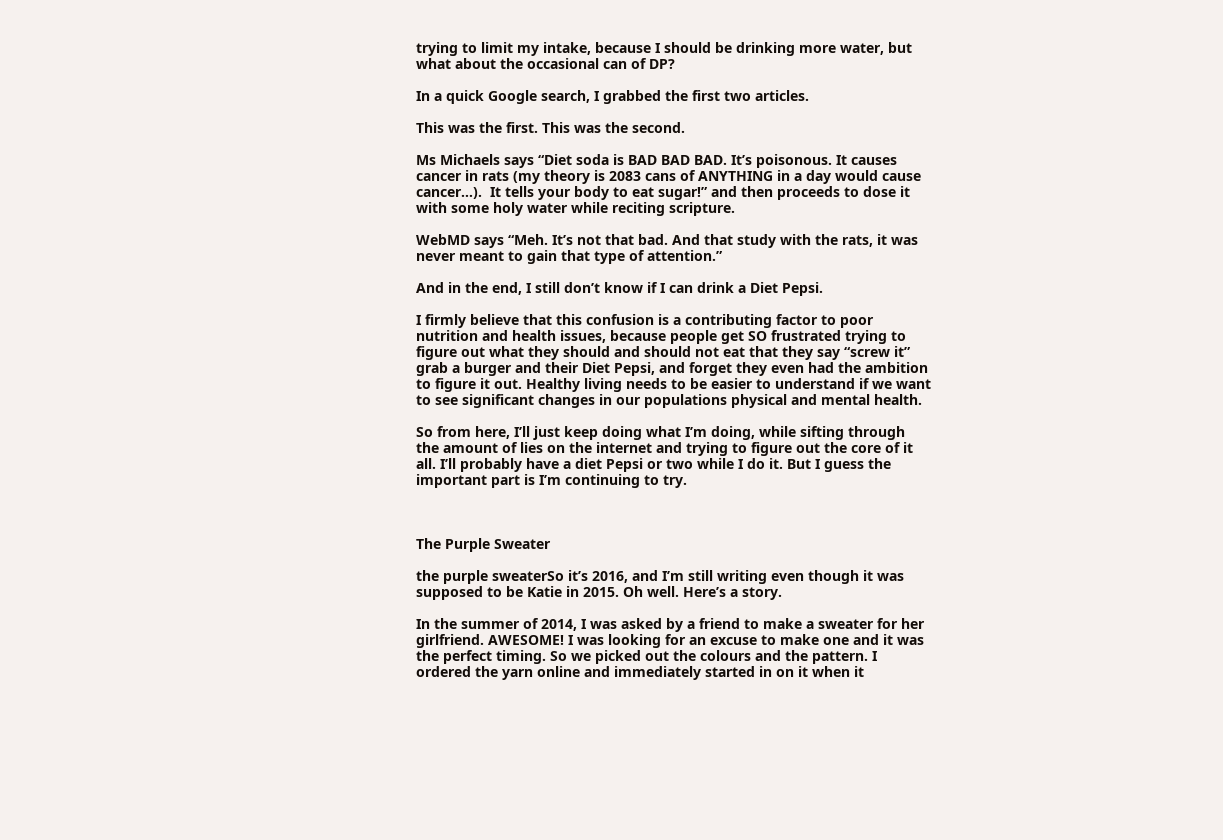trying to limit my intake, because I should be drinking more water, but what about the occasional can of DP?

In a quick Google search, I grabbed the first two articles.

This was the first. This was the second.

Ms Michaels says “Diet soda is BAD BAD BAD. It’s poisonous. It causes cancer in rats (my theory is 2083 cans of ANYTHING in a day would cause cancer…).  It tells your body to eat sugar!” and then proceeds to dose it with some holy water while reciting scripture.

WebMD says “Meh. It’s not that bad. And that study with the rats, it was never meant to gain that type of attention.”

And in the end, I still don’t know if I can drink a Diet Pepsi.

I firmly believe that this confusion is a contributing factor to poor nutrition and health issues, because people get SO frustrated trying to figure out what they should and should not eat that they say “screw it” grab a burger and their Diet Pepsi, and forget they even had the ambition to figure it out. Healthy living needs to be easier to understand if we want to see significant changes in our populations physical and mental health.

So from here, I’ll just keep doing what I’m doing, while sifting through the amount of lies on the internet and trying to figure out the core of it all. I’ll probably have a diet Pepsi or two while I do it. But I guess the important part is I’m continuing to try.



The Purple Sweater

the purple sweaterSo it’s 2016, and I’m still writing even though it was supposed to be Katie in 2015. Oh well. Here’s a story.

In the summer of 2014, I was asked by a friend to make a sweater for her girlfriend. AWESOME! I was looking for an excuse to make one and it was the perfect timing. So we picked out the colours and the pattern. I ordered the yarn online and immediately started in on it when it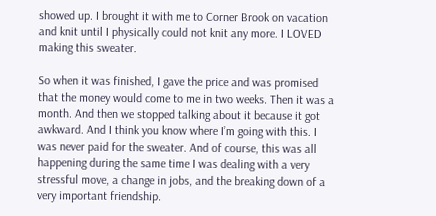showed up. I brought it with me to Corner Brook on vacation and knit until I physically could not knit any more. I LOVED making this sweater.

So when it was finished, I gave the price and was promised that the money would come to me in two weeks. Then it was a month. And then we stopped talking about it because it got awkward. And I think you know where I’m going with this. I was never paid for the sweater. And of course, this was all happening during the same time I was dealing with a very stressful move, a change in jobs, and the breaking down of a very important friendship.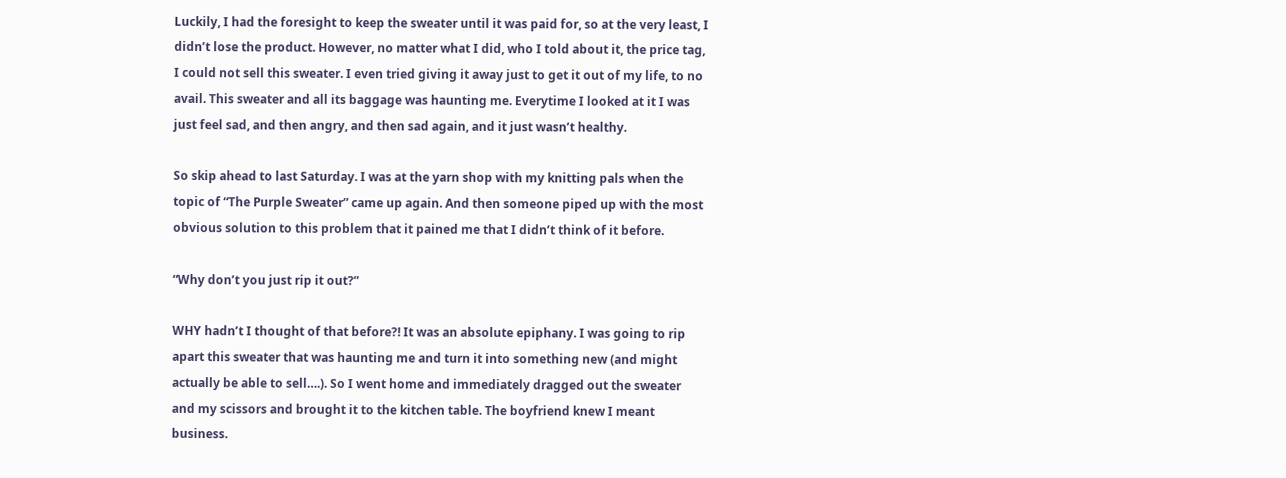Luckily, I had the foresight to keep the sweater until it was paid for, so at the very least, I didn’t lose the product. However, no matter what I did, who I told about it, the price tag, I could not sell this sweater. I even tried giving it away just to get it out of my life, to no avail. This sweater and all its baggage was haunting me. Everytime I looked at it I was just feel sad, and then angry, and then sad again, and it just wasn’t healthy.

So skip ahead to last Saturday. I was at the yarn shop with my knitting pals when the topic of “The Purple Sweater” came up again. And then someone piped up with the most obvious solution to this problem that it pained me that I didn’t think of it before.

“Why don’t you just rip it out?”

WHY hadn’t I thought of that before?! It was an absolute epiphany. I was going to rip apart this sweater that was haunting me and turn it into something new (and might actually be able to sell….). So I went home and immediately dragged out the sweater and my scissors and brought it to the kitchen table. The boyfriend knew I meant business.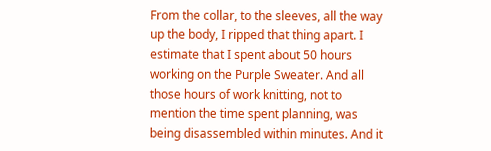From the collar, to the sleeves, all the way up the body, I ripped that thing apart. I estimate that I spent about 50 hours working on the Purple Sweater. And all those hours of work knitting, not to mention the time spent planning, was being disassembled within minutes. And it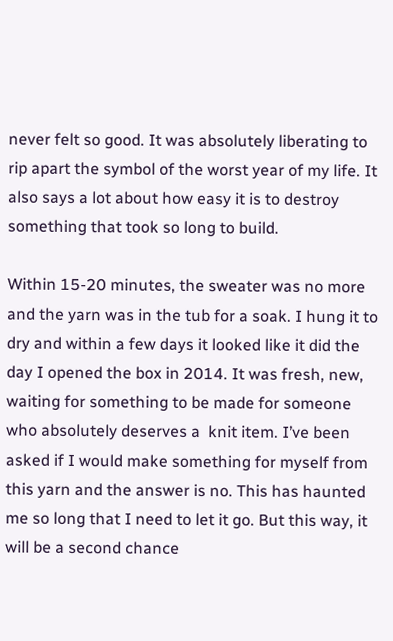never felt so good. It was absolutely liberating to rip apart the symbol of the worst year of my life. It also says a lot about how easy it is to destroy something that took so long to build.

Within 15-20 minutes, the sweater was no more and the yarn was in the tub for a soak. I hung it to dry and within a few days it looked like it did the day I opened the box in 2014. It was fresh, new, waiting for something to be made for someone who absolutely deserves a  knit item. I’ve been asked if I would make something for myself from this yarn and the answer is no. This has haunted me so long that I need to let it go. But this way, it will be a second chance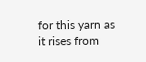for this yarn as it rises from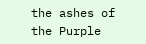the ashes of the Purple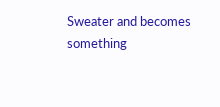Sweater and becomes something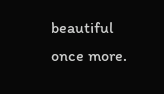beautiful once more.